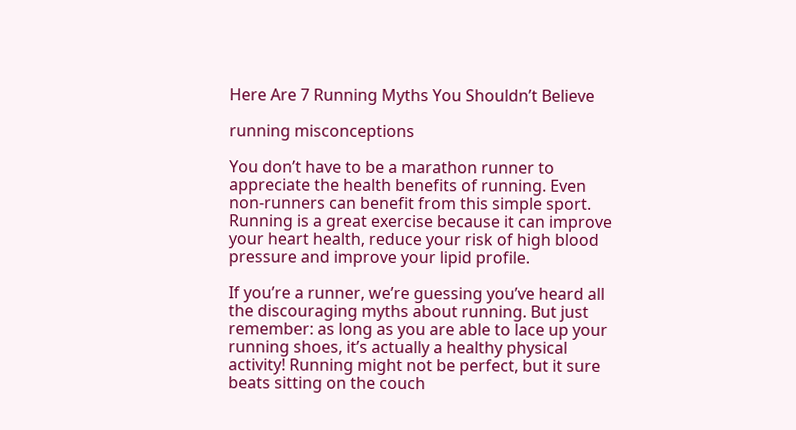Here Are 7 Running Myths You Shouldn’t Believe

running misconceptions

You don’t have to be a marathon runner to appreciate the health benefits of running. Even non-runners can benefit from this simple sport. Running is a great exercise because it can improve your heart health, reduce your risk of high blood pressure and improve your lipid profile.

If you’re a runner, we’re guessing you’ve heard all the discouraging myths about running. But just remember: as long as you are able to lace up your running shoes, it’s actually a healthy physical activity! Running might not be perfect, but it sure beats sitting on the couch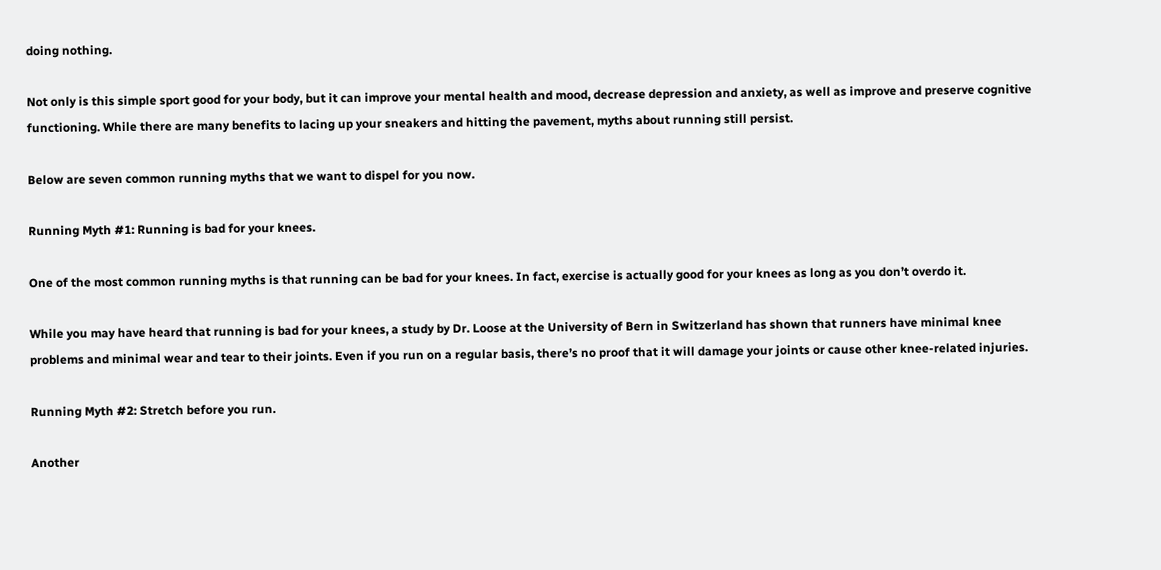doing nothing.

Not only is this simple sport good for your body, but it can improve your mental health and mood, decrease depression and anxiety, as well as improve and preserve cognitive functioning. While there are many benefits to lacing up your sneakers and hitting the pavement, myths about running still persist.

Below are seven common running myths that we want to dispel for you now.

Running Myth #1: Running is bad for your knees.

One of the most common running myths is that running can be bad for your knees. In fact, exercise is actually good for your knees as long as you don’t overdo it.

While you may have heard that running is bad for your knees, a study by Dr. Loose at the University of Bern in Switzerland has shown that runners have minimal knee problems and minimal wear and tear to their joints. Even if you run on a regular basis, there’s no proof that it will damage your joints or cause other knee-related injuries.

Running Myth #2: Stretch before you run.

Another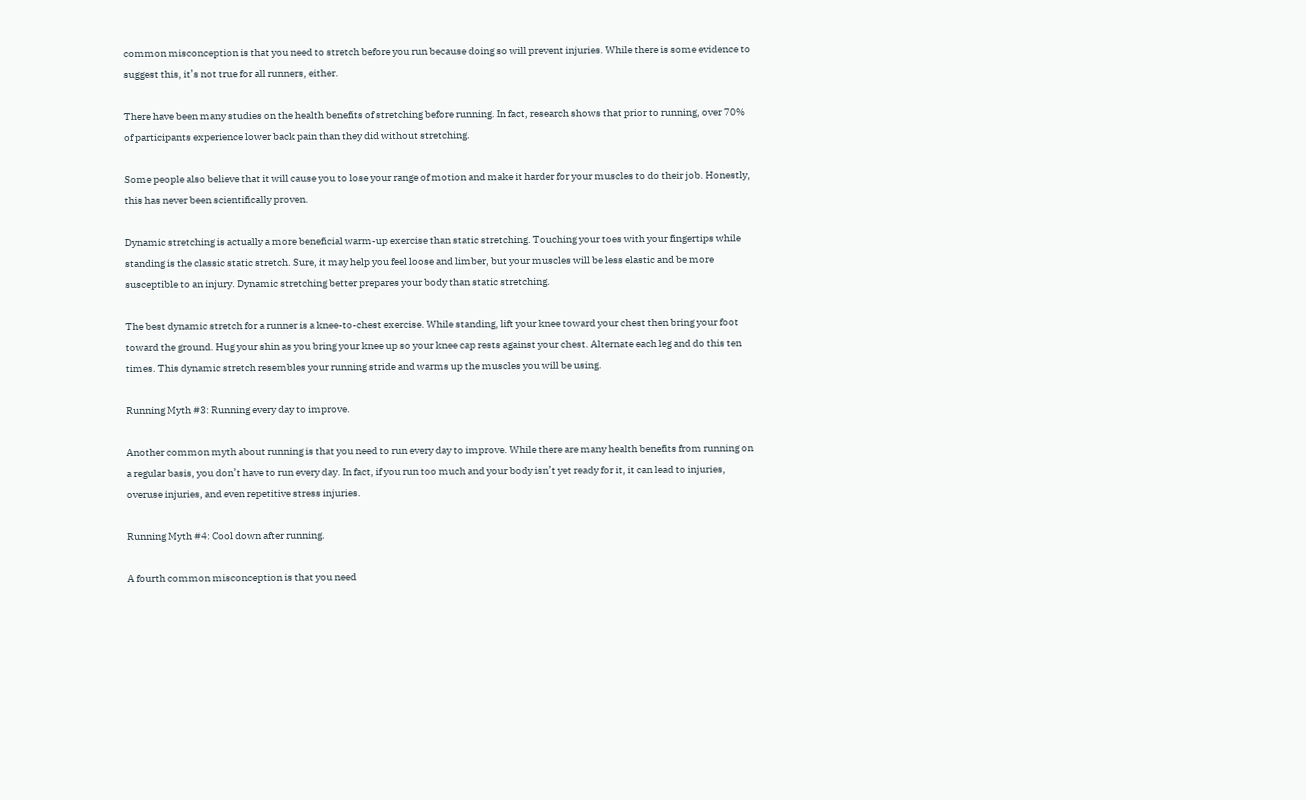common misconception is that you need to stretch before you run because doing so will prevent injuries. While there is some evidence to suggest this, it’s not true for all runners, either.

There have been many studies on the health benefits of stretching before running. In fact, research shows that prior to running, over 70% of participants experience lower back pain than they did without stretching.

Some people also believe that it will cause you to lose your range of motion and make it harder for your muscles to do their job. Honestly, this has never been scientifically proven.

Dynamic stretching is actually a more beneficial warm-up exercise than static stretching. Touching your toes with your fingertips while standing is the classic static stretch. Sure, it may help you feel loose and limber, but your muscles will be less elastic and be more susceptible to an injury. Dynamic stretching better prepares your body than static stretching.

The best dynamic stretch for a runner is a knee-to-chest exercise. While standing, lift your knee toward your chest then bring your foot toward the ground. Hug your shin as you bring your knee up so your knee cap rests against your chest. Alternate each leg and do this ten times. This dynamic stretch resembles your running stride and warms up the muscles you will be using.

Running Myth #3: Running every day to improve.

Another common myth about running is that you need to run every day to improve. While there are many health benefits from running on a regular basis, you don’t have to run every day. In fact, if you run too much and your body isn’t yet ready for it, it can lead to injuries, overuse injuries, and even repetitive stress injuries.

Running Myth #4: Cool down after running.

A fourth common misconception is that you need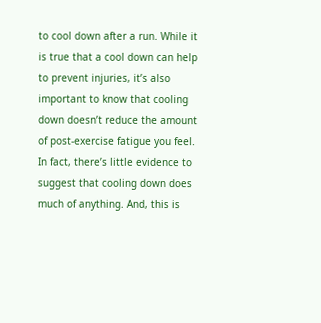to cool down after a run. While it is true that a cool down can help to prevent injuries, it’s also important to know that cooling down doesn’t reduce the amount of post-exercise fatigue you feel. In fact, there’s little evidence to suggest that cooling down does much of anything. And, this is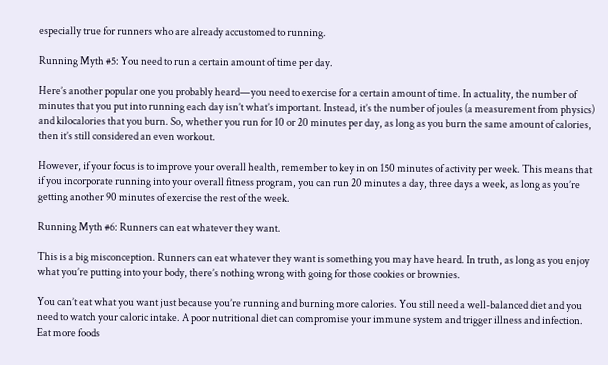especially true for runners who are already accustomed to running.

Running Myth #5: You need to run a certain amount of time per day.

Here’s another popular one you probably heard—you need to exercise for a certain amount of time. In actuality, the number of minutes that you put into running each day isn’t what’s important. Instead, it’s the number of joules (a measurement from physics) and kilocalories that you burn. So, whether you run for 10 or 20 minutes per day, as long as you burn the same amount of calories, then it’s still considered an even workout.

However, if your focus is to improve your overall health, remember to key in on 150 minutes of activity per week. This means that if you incorporate running into your overall fitness program, you can run 20 minutes a day, three days a week, as long as you’re getting another 90 minutes of exercise the rest of the week.

Running Myth #6: Runners can eat whatever they want.

This is a big misconception. Runners can eat whatever they want is something you may have heard. In truth, as long as you enjoy what you’re putting into your body, there’s nothing wrong with going for those cookies or brownies.

You can’t eat what you want just because you’re running and burning more calories. You still need a well-balanced diet and you need to watch your caloric intake. A poor nutritional diet can compromise your immune system and trigger illness and infection. Eat more foods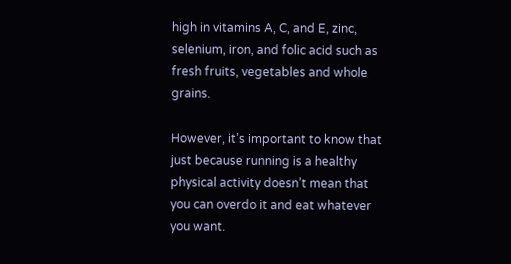high in vitamins A, C, and E, zinc, selenium, iron, and folic acid such as fresh fruits, vegetables and whole grains.

However, it’s important to know that just because running is a healthy physical activity doesn’t mean that you can overdo it and eat whatever you want.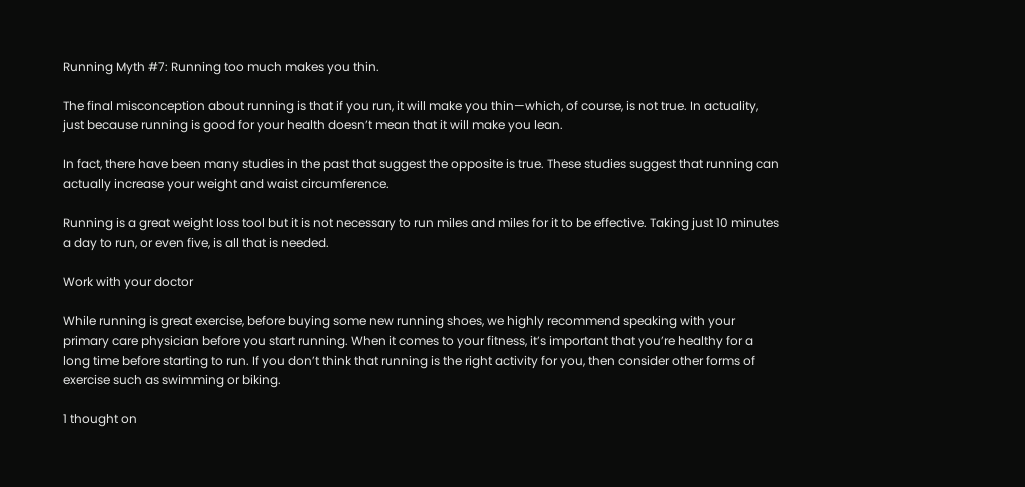Running Myth #7: Running too much makes you thin.

The final misconception about running is that if you run, it will make you thin—which, of course, is not true. In actuality, just because running is good for your health doesn’t mean that it will make you lean.

In fact, there have been many studies in the past that suggest the opposite is true. These studies suggest that running can actually increase your weight and waist circumference.

Running is a great weight loss tool but it is not necessary to run miles and miles for it to be effective. Taking just 10 minutes a day to run, or even five, is all that is needed.

Work with your doctor

While running is great exercise, before buying some new running shoes, we highly recommend speaking with your primary care physician before you start running. When it comes to your fitness, it’s important that you’re healthy for a long time before starting to run. If you don’t think that running is the right activity for you, then consider other forms of exercise such as swimming or biking.

1 thought on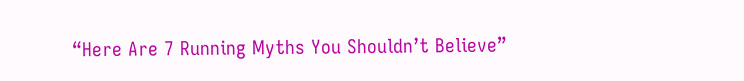“Here Are 7 Running Myths You Shouldn’t Believe”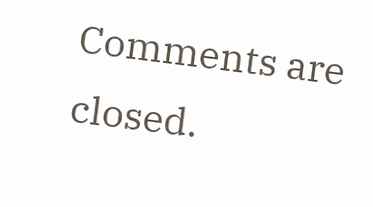Comments are closed.